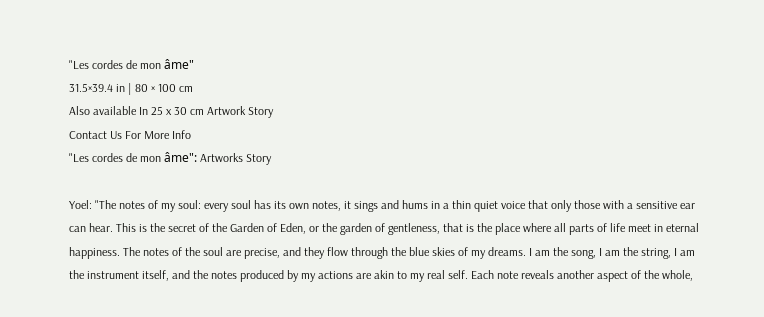"Les cordes de mon âme"
31.5×39.4 in | 80 × 100 cm
Also available In 25 x 30 cm Artwork Story
Contact Us For More Info
"Les cordes de mon âme": Artworks Story

Yoel: "The notes of my soul: every soul has its own notes, it sings and hums in a thin quiet voice that only those with a sensitive ear can hear. This is the secret of the Garden of Eden, or the garden of gentleness, that is the place where all parts of life meet in eternal happiness. The notes of the soul are precise, and they flow through the blue skies of my dreams. I am the song, I am the string, I am the instrument itself, and the notes produced by my actions are akin to my real self. Each note reveals another aspect of the whole,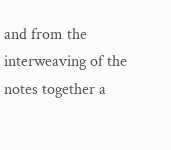and from the interweaving of the notes together a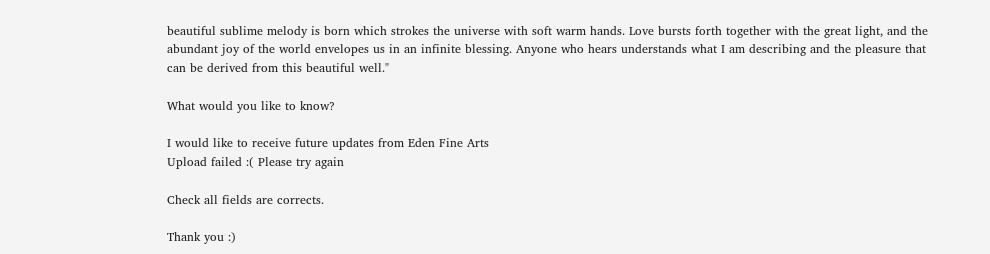beautiful sublime melody is born which strokes the universe with soft warm hands. Love bursts forth together with the great light, and the abundant joy of the world envelopes us in an infinite blessing. Anyone who hears understands what I am describing and the pleasure that can be derived from this beautiful well."

What would you like to know?

I would like to receive future updates from Eden Fine Arts
Upload failed :( Please try again

Check all fields are corrects.

Thank you :)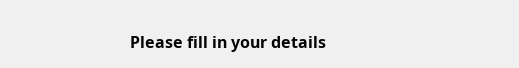Please fill in your details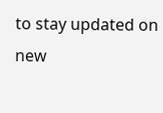to stay updated on new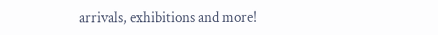arrivals, exhibitions and more!